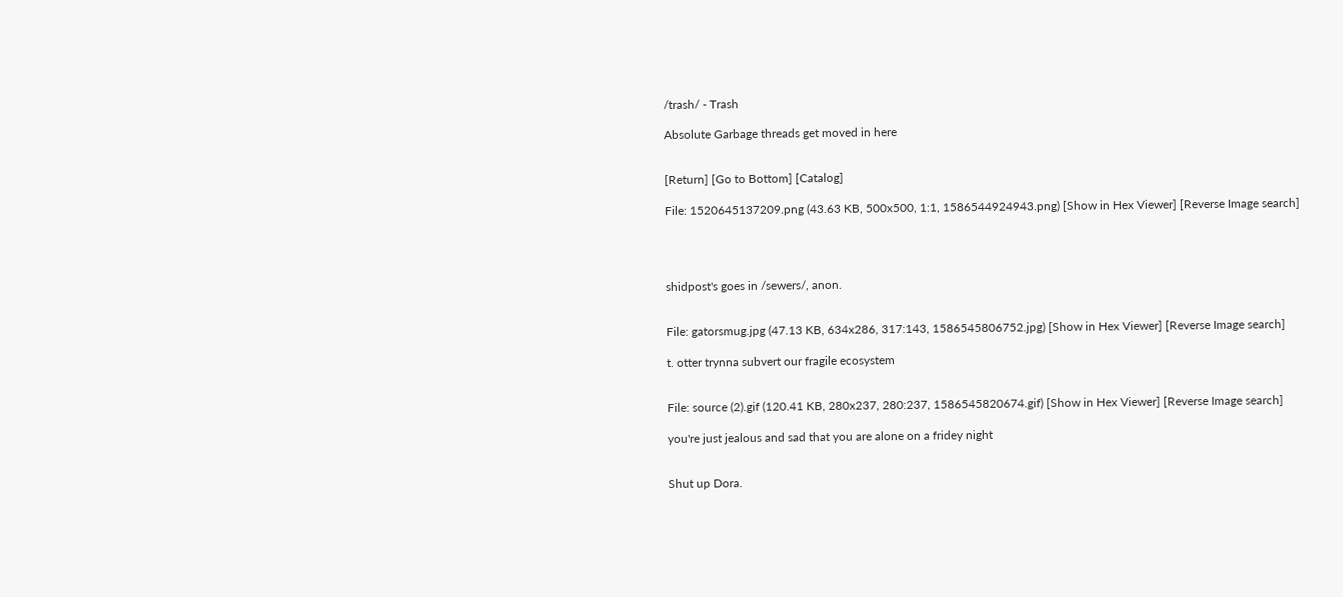/trash/ - Trash

Absolute Garbage threads get moved in here


[Return] [Go to Bottom] [Catalog]

File: 1520645137209.png (43.63 KB, 500x500, 1:1, 1586544924943.png) [Show in Hex Viewer] [Reverse Image search]




shidpost's goes in /sewers/, anon.


File: gatorsmug.jpg (47.13 KB, 634x286, 317:143, 1586545806752.jpg) [Show in Hex Viewer] [Reverse Image search]

t. otter trynna subvert our fragile ecosystem


File: source (2).gif (120.41 KB, 280x237, 280:237, 1586545820674.gif) [Show in Hex Viewer] [Reverse Image search]

you're just jealous and sad that you are alone on a fridey night


Shut up Dora.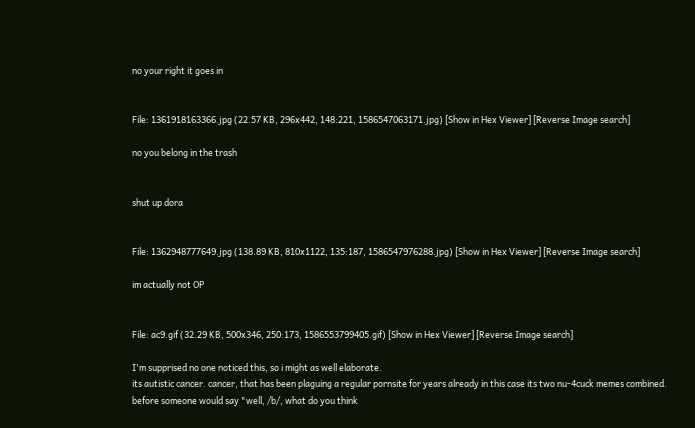no your right it goes in


File: 1361918163366.jpg (22.57 KB, 296x442, 148:221, 1586547063171.jpg) [Show in Hex Viewer] [Reverse Image search]

no you belong in the trash


shut up dora


File: 1362948777649.jpg (138.89 KB, 810x1122, 135:187, 1586547976288.jpg) [Show in Hex Viewer] [Reverse Image search]

im actually not OP


File: ac9.gif (32.29 KB, 500x346, 250:173, 1586553799405.gif) [Show in Hex Viewer] [Reverse Image search]

I'm supprised no one noticed this, so i might as well elaborate.
its autistic cancer. cancer, that has been plaguing a regular pornsite for years already in this case its two nu-4cuck memes combined.
before someone would say "well, /b/, what do you think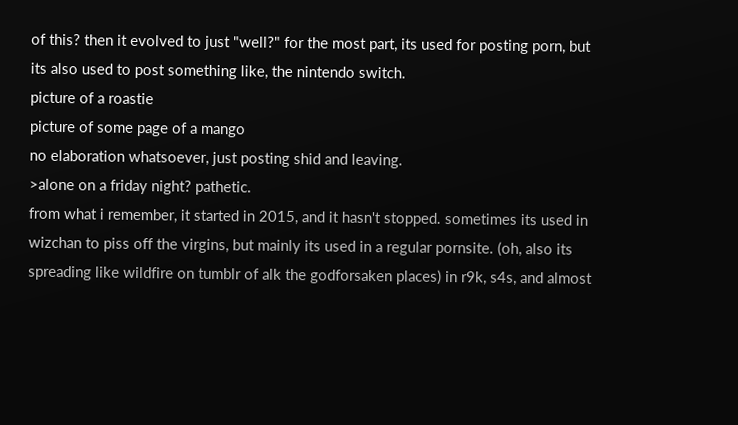of this? then it evolved to just "well?" for the most part, its used for posting porn, but its also used to post something like, the nintendo switch.
picture of a roastie
picture of some page of a mango
no elaboration whatsoever, just posting shid and leaving.
>alone on a friday night? pathetic.
from what i remember, it started in 2015, and it hasn't stopped. sometimes its used in wizchan to piss off the virgins, but mainly its used in a regular pornsite. (oh, also its spreading like wildfire on tumblr of alk the godforsaken places) in r9k, s4s, and almost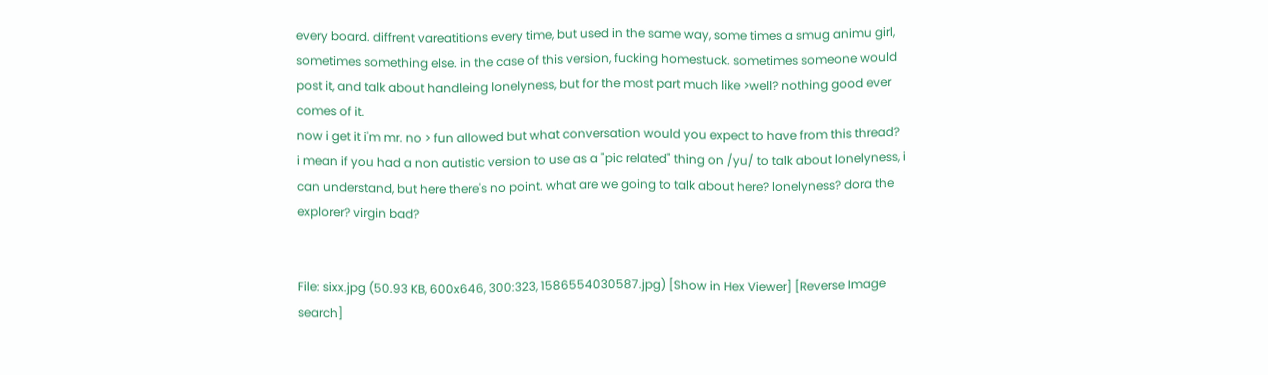every board. diffrent vareatitions every time, but used in the same way, some times a smug animu girl, sometimes something else. in the case of this version, fucking homestuck. sometimes someone would post it, and talk about handleing lonelyness, but for the most part much like >well? nothing good ever comes of it.
now i get it i'm mr. no > fun allowed but what conversation would you expect to have from this thread?
i mean if you had a non autistic version to use as a "pic related" thing on /yu/ to talk about lonelyness, i can understand, but here there's no point. what are we going to talk about here? lonelyness? dora the explorer? virgin bad?


File: sixx.jpg (50.93 KB, 600x646, 300:323, 1586554030587.jpg) [Show in Hex Viewer] [Reverse Image search]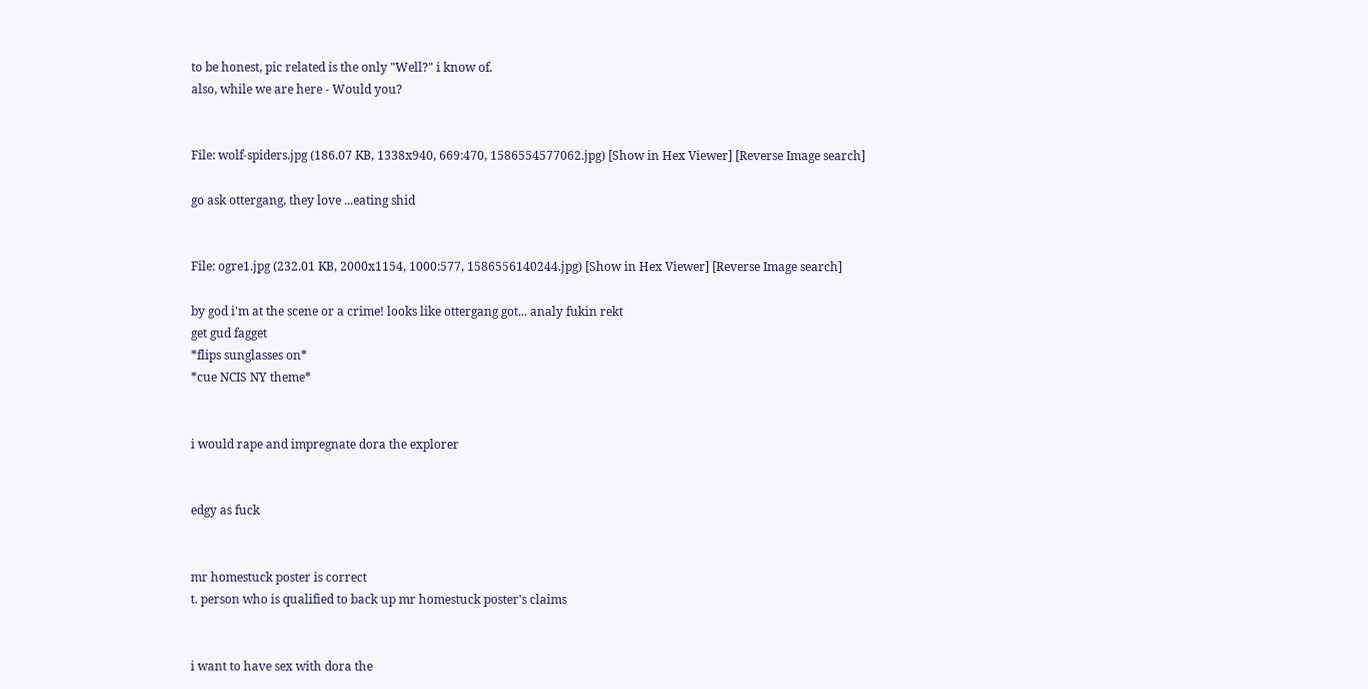to be honest, pic related is the only "Well?" i know of.
also, while we are here - Would you?


File: wolf-spiders.jpg (186.07 KB, 1338x940, 669:470, 1586554577062.jpg) [Show in Hex Viewer] [Reverse Image search]

go ask ottergang, they love ...eating shid


File: ogre1.jpg (232.01 KB, 2000x1154, 1000:577, 1586556140244.jpg) [Show in Hex Viewer] [Reverse Image search]

by god i'm at the scene or a crime! looks like ottergang got... analy fukin rekt
get gud fagget
*flips sunglasses on*
*cue NCIS NY theme*


i would rape and impregnate dora the explorer


edgy as fuck


mr homestuck poster is correct
t. person who is qualified to back up mr homestuck poster's claims


i want to have sex with dora the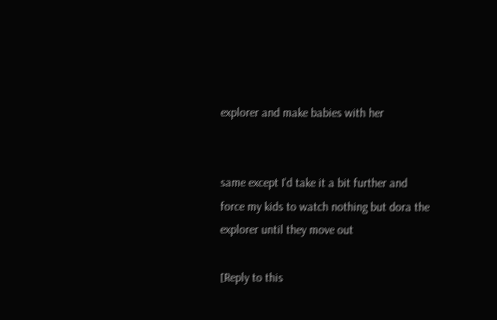explorer and make babies with her


same except I'd take it a bit further and force my kids to watch nothing but dora the explorer until they move out

[Reply to this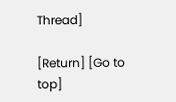Thread]

[Return] [Go to top]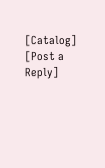[Catalog]
[Post a Reply]